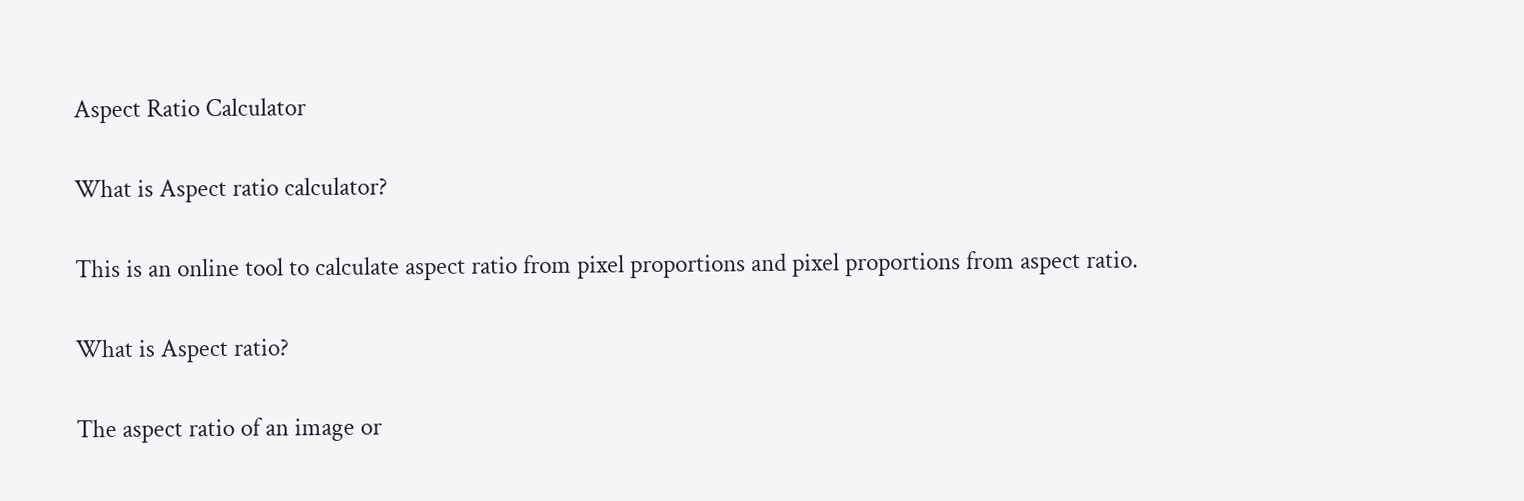Aspect Ratio Calculator

What is Aspect ratio calculator?

This is an online tool to calculate aspect ratio from pixel proportions and pixel proportions from aspect ratio.

What is Aspect ratio?

The aspect ratio of an image or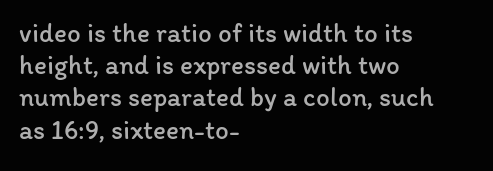video is the ratio of its width to its height, and is expressed with two numbers separated by a colon, such as 16:9, sixteen-to-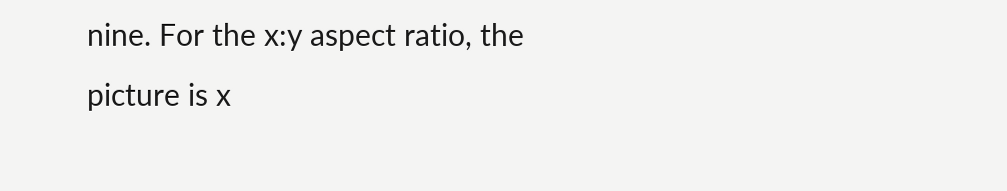nine. For the x:y aspect ratio, the picture is x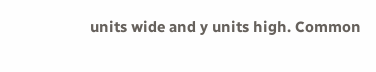units wide and y units high. Common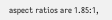aspect ratios are 1.85:1,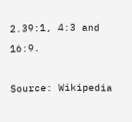2.39:1, 4:3 and 16:9.

Source: Wikipedia